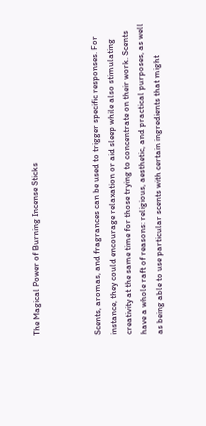The Magical Power of Burning Incense Sticks



Scents, aromas, and fragrances can be used to trigger specific responses. For instance, they could encourage relaxation or aid sleep while also stimulating creativity at the same time for those trying to concentrate on their work. Scents have a whole raft of reasons: religious, aesthetic, and practical purposes, as well as being able to use particular scents with certain ingredients that might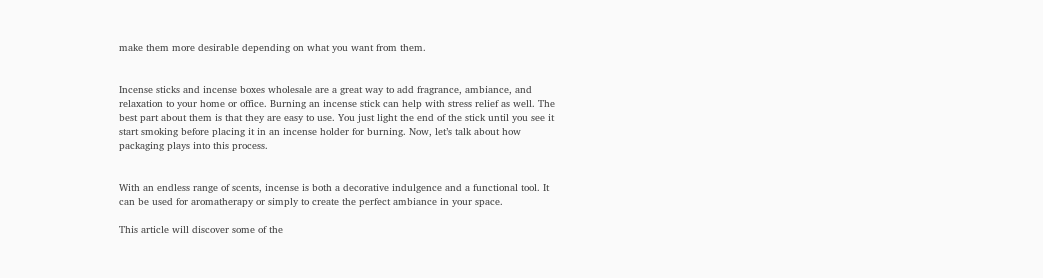make them more desirable depending on what you want from them.


Incense sticks and incense boxes wholesale are a great way to add fragrance, ambiance, and relaxation to your home or office. Burning an incense stick can help with stress relief as well. The best part about them is that they are easy to use. You just light the end of the stick until you see it start smoking before placing it in an incense holder for burning. Now, let’s talk about how packaging plays into this process.


With an endless range of scents, incense is both a decorative indulgence and a functional tool. It can be used for aromatherapy or simply to create the perfect ambiance in your space.

This article will discover some of the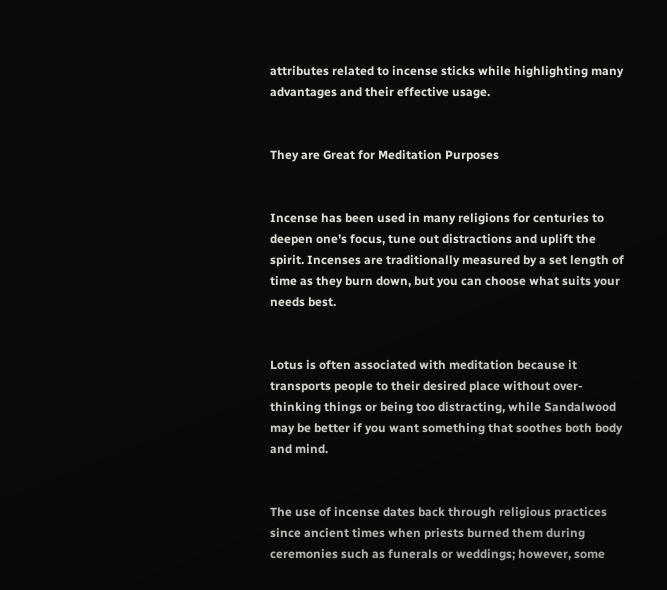attributes related to incense sticks while highlighting many advantages and their effective usage.


They are Great for Meditation Purposes


Incense has been used in many religions for centuries to deepen one’s focus, tune out distractions and uplift the spirit. Incenses are traditionally measured by a set length of time as they burn down, but you can choose what suits your needs best.


Lotus is often associated with meditation because it transports people to their desired place without over-thinking things or being too distracting, while Sandalwood may be better if you want something that soothes both body and mind.


The use of incense dates back through religious practices since ancient times when priests burned them during ceremonies such as funerals or weddings; however, some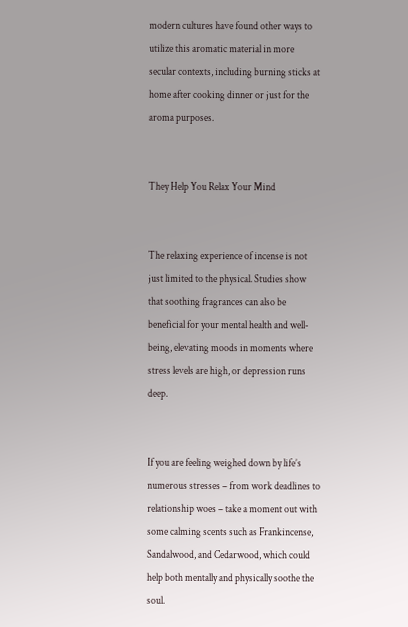modern cultures have found other ways to utilize this aromatic material in more secular contexts, including burning sticks at home after cooking dinner or just for the aroma purposes.


They Help You Relax Your Mind


The relaxing experience of incense is not just limited to the physical. Studies show that soothing fragrances can also be beneficial for your mental health and well-being, elevating moods in moments where stress levels are high, or depression runs deep.


If you are feeling weighed down by life’s numerous stresses – from work deadlines to relationship woes – take a moment out with some calming scents such as Frankincense, Sandalwood, and Cedarwood, which could help both mentally and physically soothe the soul.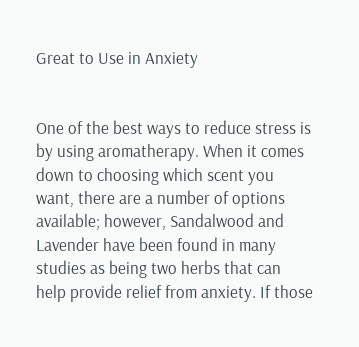Great to Use in Anxiety


One of the best ways to reduce stress is by using aromatherapy. When it comes down to choosing which scent you want, there are a number of options available; however, Sandalwood and Lavender have been found in many studies as being two herbs that can help provide relief from anxiety. If those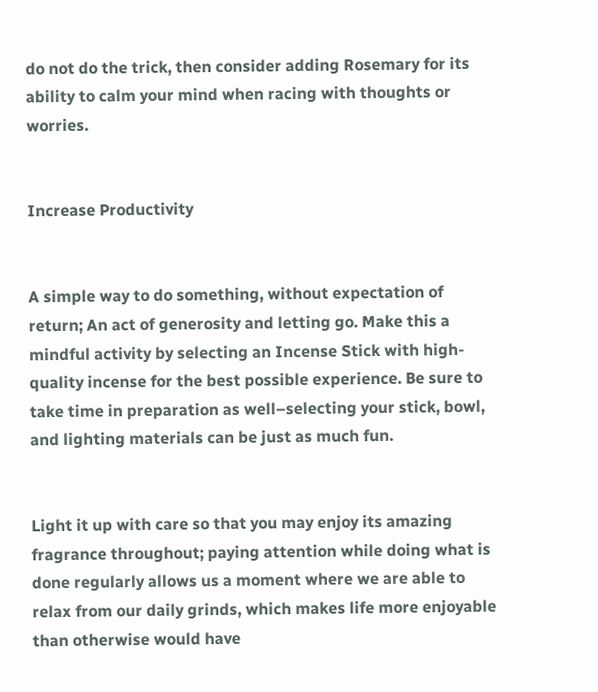do not do the trick, then consider adding Rosemary for its ability to calm your mind when racing with thoughts or worries.


Increase Productivity


A simple way to do something, without expectation of return; An act of generosity and letting go. Make this a mindful activity by selecting an Incense Stick with high-quality incense for the best possible experience. Be sure to take time in preparation as well–selecting your stick, bowl, and lighting materials can be just as much fun.


Light it up with care so that you may enjoy its amazing fragrance throughout; paying attention while doing what is done regularly allows us a moment where we are able to relax from our daily grinds, which makes life more enjoyable than otherwise would have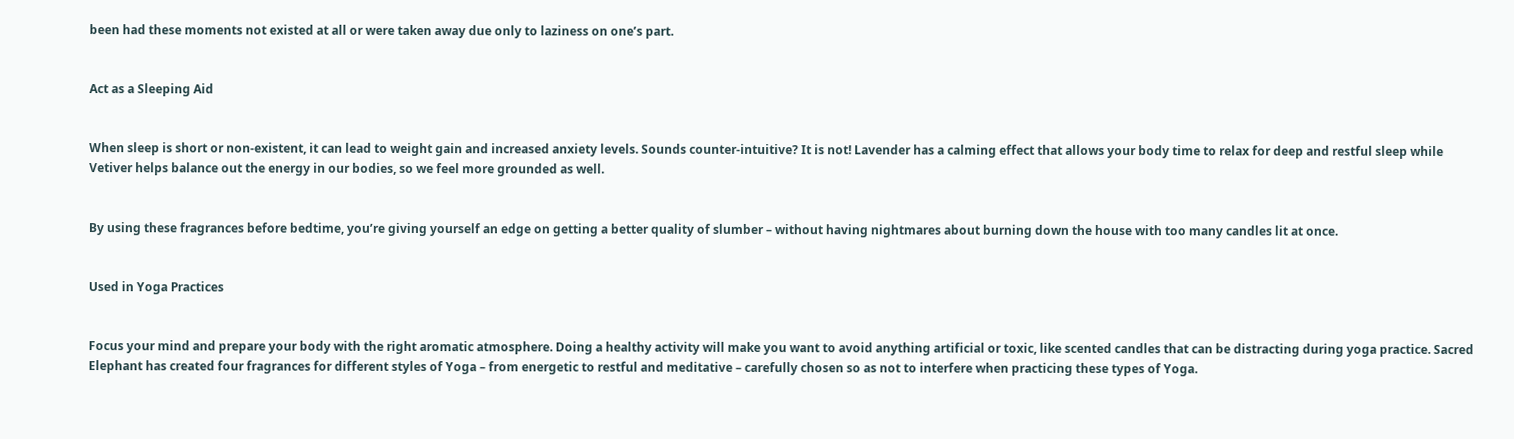been had these moments not existed at all or were taken away due only to laziness on one’s part.


Act as a Sleeping Aid


When sleep is short or non-existent, it can lead to weight gain and increased anxiety levels. Sounds counter-intuitive? It is not! Lavender has a calming effect that allows your body time to relax for deep and restful sleep while Vetiver helps balance out the energy in our bodies, so we feel more grounded as well.


By using these fragrances before bedtime, you’re giving yourself an edge on getting a better quality of slumber – without having nightmares about burning down the house with too many candles lit at once.


Used in Yoga Practices


Focus your mind and prepare your body with the right aromatic atmosphere. Doing a healthy activity will make you want to avoid anything artificial or toxic, like scented candles that can be distracting during yoga practice. Sacred Elephant has created four fragrances for different styles of Yoga – from energetic to restful and meditative – carefully chosen so as not to interfere when practicing these types of Yoga.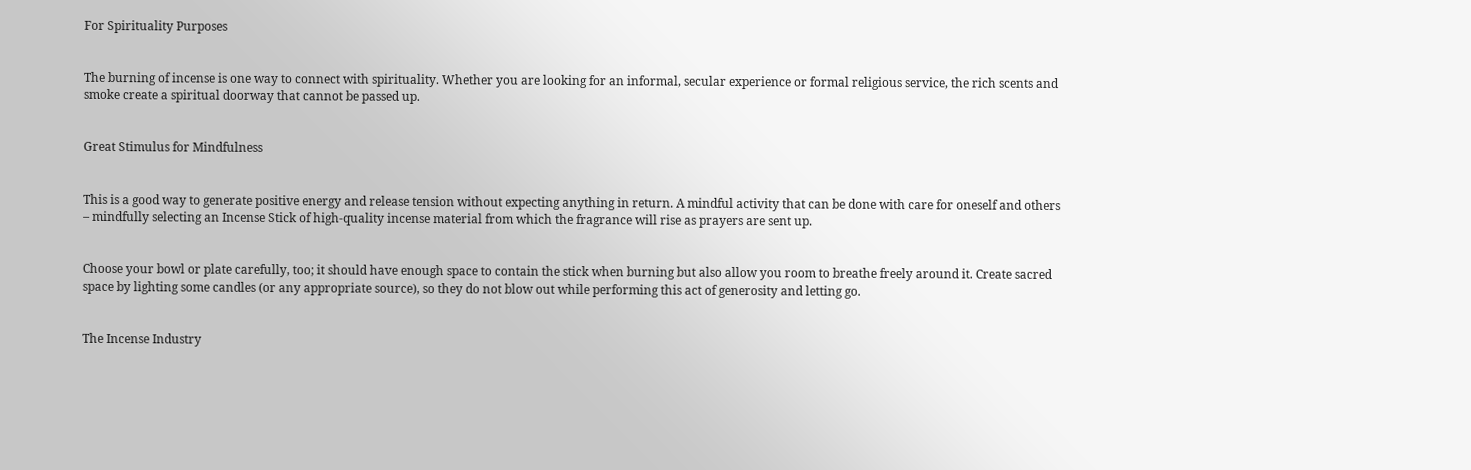For Spirituality Purposes


The burning of incense is one way to connect with spirituality. Whether you are looking for an informal, secular experience or formal religious service, the rich scents and smoke create a spiritual doorway that cannot be passed up.


Great Stimulus for Mindfulness


This is a good way to generate positive energy and release tension without expecting anything in return. A mindful activity that can be done with care for oneself and others – mindfully selecting an Incense Stick of high-quality incense material from which the fragrance will rise as prayers are sent up.


Choose your bowl or plate carefully, too; it should have enough space to contain the stick when burning but also allow you room to breathe freely around it. Create sacred space by lighting some candles (or any appropriate source), so they do not blow out while performing this act of generosity and letting go.


The Incense Industry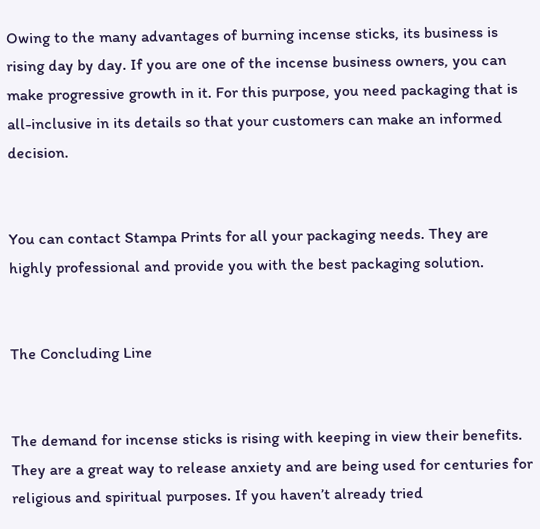Owing to the many advantages of burning incense sticks, its business is rising day by day. If you are one of the incense business owners, you can make progressive growth in it. For this purpose, you need packaging that is all-inclusive in its details so that your customers can make an informed decision.


You can contact Stampa Prints for all your packaging needs. They are highly professional and provide you with the best packaging solution.


The Concluding Line


The demand for incense sticks is rising with keeping in view their benefits. They are a great way to release anxiety and are being used for centuries for religious and spiritual purposes. If you haven’t already tried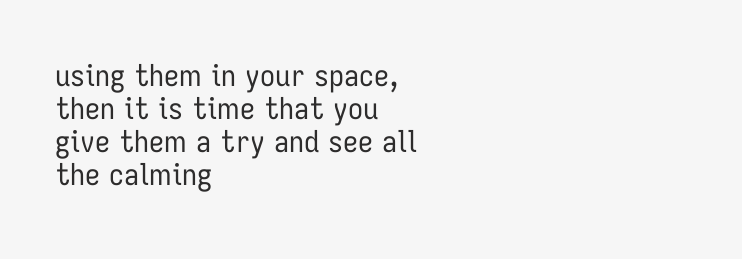using them in your space, then it is time that you give them a try and see all the calming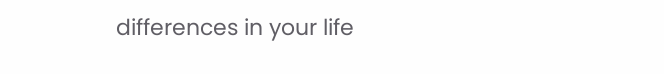differences in your life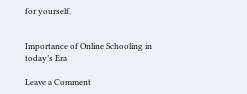for yourself.


Importance of Online Schooling in today’s Era

Leave a Comment